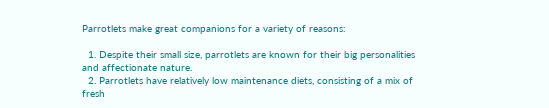Parrotlets make great companions for a variety of reasons:

  1. Despite their small size, parrotlets are known for their big personalities and affectionate nature.
  2. Parrotlets have relatively low maintenance diets, consisting of a mix of fresh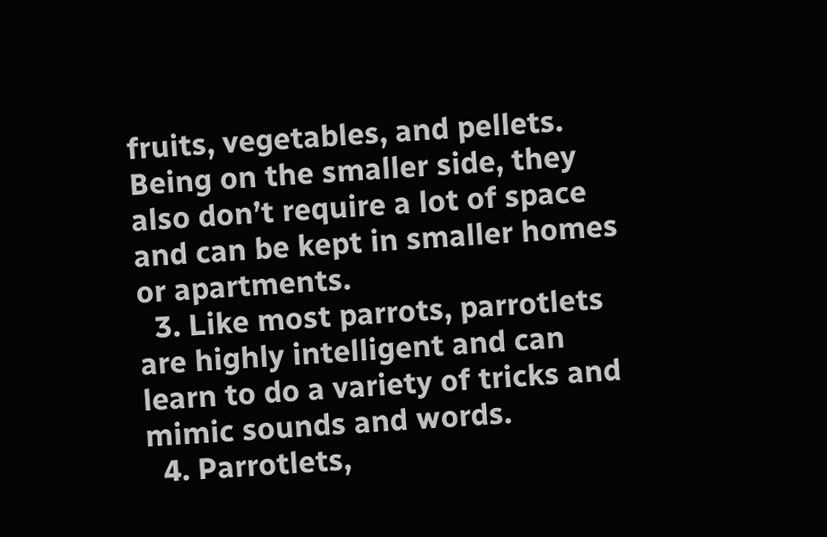fruits, vegetables, and pellets. Being on the smaller side, they also don’t require a lot of space and can be kept in smaller homes or apartments.
  3. Like most parrots, parrotlets are highly intelligent and can learn to do a variety of tricks and mimic sounds and words.
  4. Parrotlets,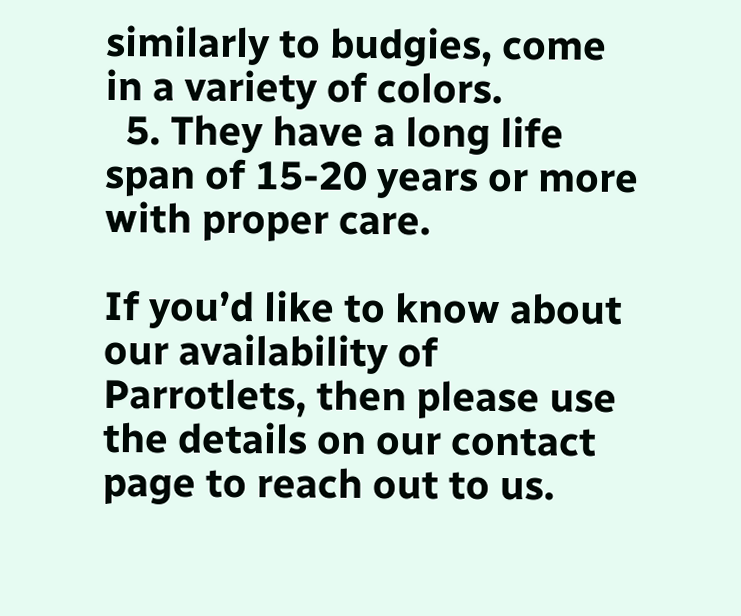similarly to budgies, come in a variety of colors.
  5. They have a long life span of 15-20 years or more with proper care.

If you’d like to know about our availability of Parrotlets, then please use the details on our contact page to reach out to us.